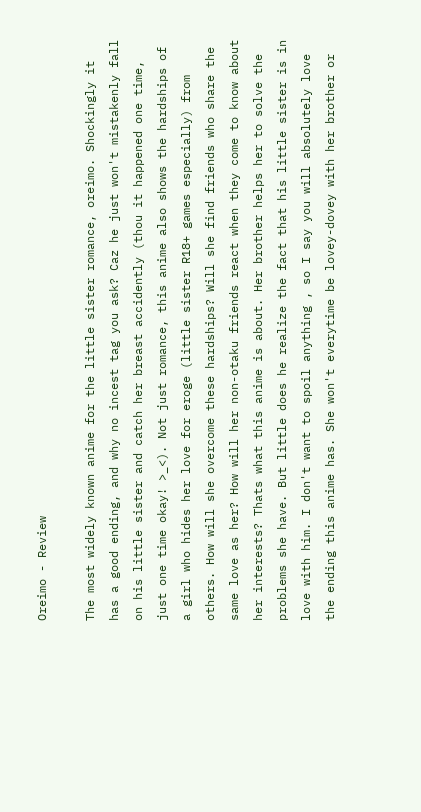Oreimo - Review

The most widely known anime for the little sister romance, oreimo. Shockingly it has a good ending, and why no incest tag you ask? Caz he just won't mistakenly fall on his little sister and catch her breast accidently (thou it happened one time, just one time okay! >_<). Not just romance, this anime also shows the hardships of a girl who hides her love for eroge (little sister R18+ games especially) from others. How will she overcome these hardships? Will she find friends who share the same love as her? How will her non-otaku friends react when they come to know about her interests? Thats what this anime is about. Her brother helps her to solve the problems she have. But little does he realize the fact that his little sister is in love with him. I don't want to spoil anything , so I say you will absolutely love the ending this anime has. She won't everytime be lovey-dovey with her brother or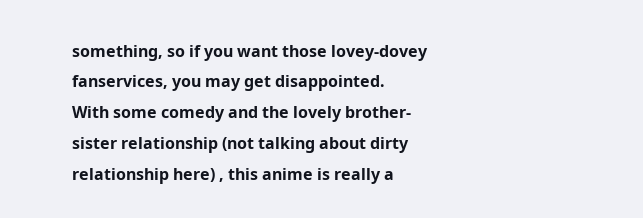something, so if you want those lovey-dovey fanservices, you may get disappointed.
With some comedy and the lovely brother-sister relationship (not talking about dirty relationship here) , this anime is really a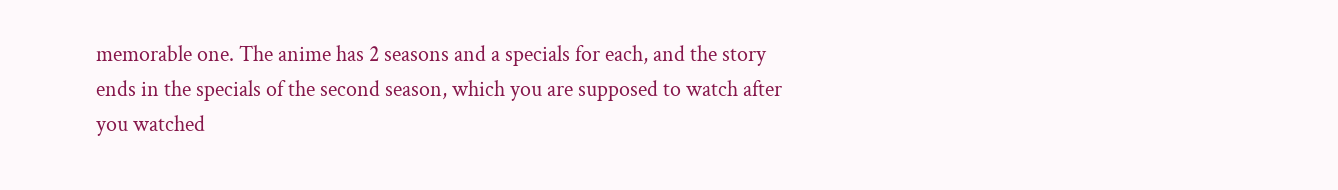memorable one. The anime has 2 seasons and a specials for each, and the story ends in the specials of the second season, which you are supposed to watch after you watched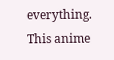everything. This anime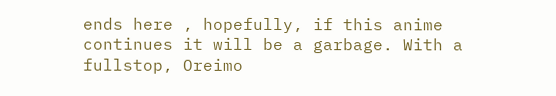ends here , hopefully, if this anime continues it will be a garbage. With a fullstop, Oreimo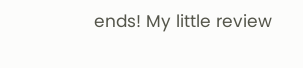ends! My little review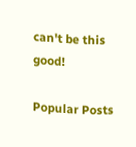can't be this good!

Popular Posts